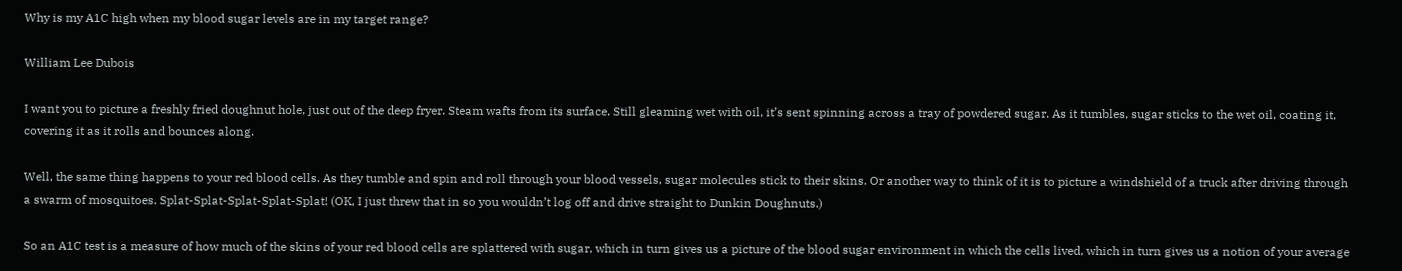Why is my A1C high when my blood sugar levels are in my target range?

William Lee Dubois

I want you to picture a freshly fried doughnut hole, just out of the deep fryer. Steam wafts from its surface. Still gleaming wet with oil, it’s sent spinning across a tray of powdered sugar. As it tumbles, sugar sticks to the wet oil, coating it, covering it as it rolls and bounces along.

Well, the same thing happens to your red blood cells. As they tumble and spin and roll through your blood vessels, sugar molecules stick to their skins. Or another way to think of it is to picture a windshield of a truck after driving through a swarm of mosquitoes. Splat-Splat-Splat-Splat-Splat! (OK, I just threw that in so you wouldn’t log off and drive straight to Dunkin Doughnuts.)

So an A1C test is a measure of how much of the skins of your red blood cells are splattered with sugar, which in turn gives us a picture of the blood sugar environment in which the cells lived, which in turn gives us a notion of your average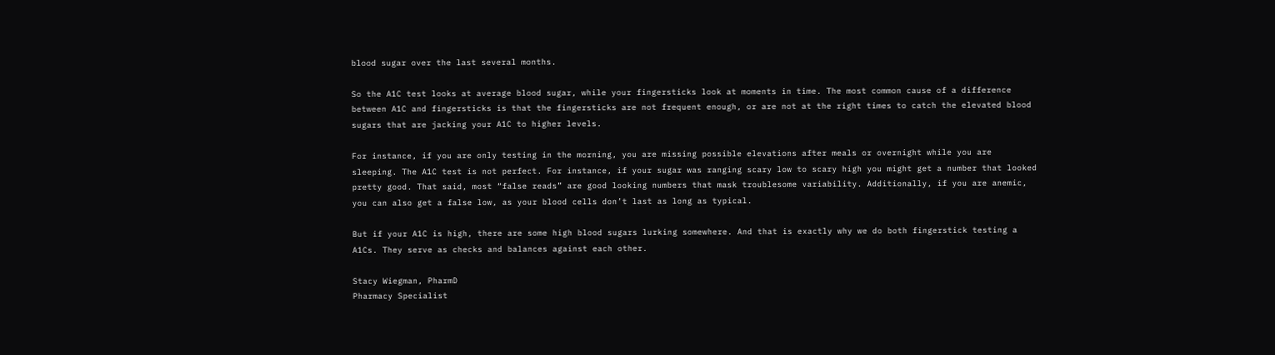blood sugar over the last several months.

So the A1C test looks at average blood sugar, while your fingersticks look at moments in time. The most common cause of a difference between A1C and fingersticks is that the fingersticks are not frequent enough, or are not at the right times to catch the elevated blood sugars that are jacking your A1C to higher levels.

For instance, if you are only testing in the morning, you are missing possible elevations after meals or overnight while you are sleeping. The A1C test is not perfect. For instance, if your sugar was ranging scary low to scary high you might get a number that looked pretty good. That said, most “false reads” are good looking numbers that mask troublesome variability. Additionally, if you are anemic, you can also get a false low, as your blood cells don’t last as long as typical.

But if your A1C is high, there are some high blood sugars lurking somewhere. And that is exactly why we do both fingerstick testing a A1Cs. They serve as checks and balances against each other.

Stacy Wiegman, PharmD
Pharmacy Specialist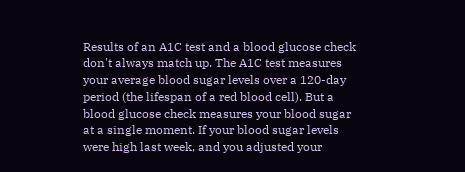Results of an A1C test and a blood glucose check don't always match up. The A1C test measures your average blood sugar levels over a 120-day period (the lifespan of a red blood cell). But a blood glucose check measures your blood sugar at a single moment. If your blood sugar levels were high last week, and you adjusted your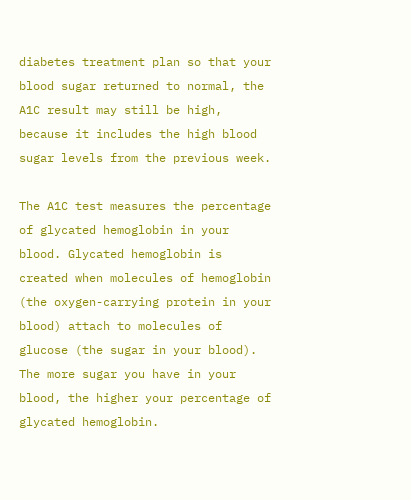diabetes treatment plan so that your blood sugar returned to normal, the A1C result may still be high, because it includes the high blood sugar levels from the previous week.

The A1C test measures the percentage of glycated hemoglobin in your blood. Glycated hemoglobin is created when molecules of hemoglobin (the oxygen-carrying protein in your blood) attach to molecules of glucose (the sugar in your blood). The more sugar you have in your blood, the higher your percentage of glycated hemoglobin.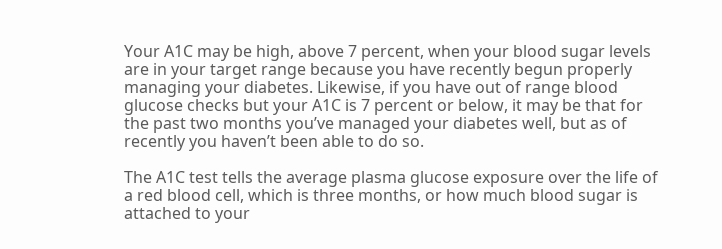Your A1C may be high, above 7 percent, when your blood sugar levels are in your target range because you have recently begun properly managing your diabetes. Likewise, if you have out of range blood glucose checks but your A1C is 7 percent or below, it may be that for the past two months you’ve managed your diabetes well, but as of recently you haven’t been able to do so.

The A1C test tells the average plasma glucose exposure over the life of a red blood cell, which is three months, or how much blood sugar is attached to your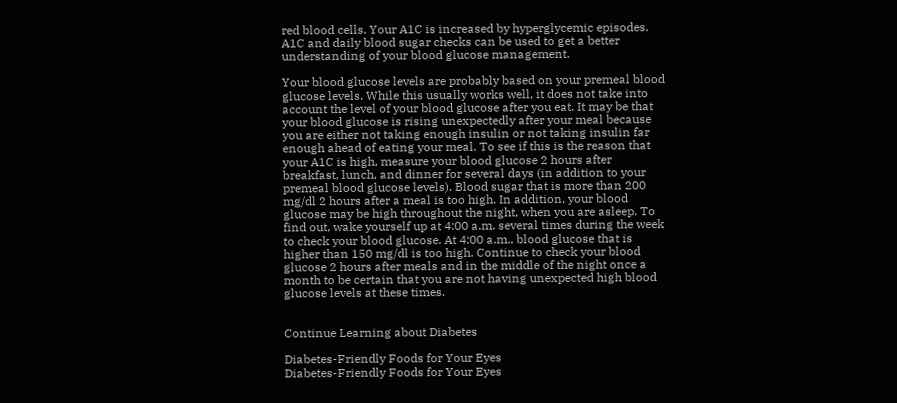red blood cells. Your A1C is increased by hyperglycemic episodes. A1C and daily blood sugar checks can be used to get a better understanding of your blood glucose management.

Your blood glucose levels are probably based on your premeal blood glucose levels. While this usually works well, it does not take into account the level of your blood glucose after you eat. It may be that your blood glucose is rising unexpectedly after your meal because you are either not taking enough insulin or not taking insulin far enough ahead of eating your meal. To see if this is the reason that your A1C is high, measure your blood glucose 2 hours after breakfast, lunch, and dinner for several days (in addition to your premeal blood glucose levels). Blood sugar that is more than 200 mg/dl 2 hours after a meal is too high. In addition, your blood glucose may be high throughout the night, when you are asleep. To find out, wake yourself up at 4:00 a.m. several times during the week to check your blood glucose. At 4:00 a.m., blood glucose that is higher than 150 mg/dl is too high. Continue to check your blood glucose 2 hours after meals and in the middle of the night once a month to be certain that you are not having unexpected high blood glucose levels at these times.


Continue Learning about Diabetes

Diabetes-Friendly Foods for Your Eyes
Diabetes-Friendly Foods for Your Eyes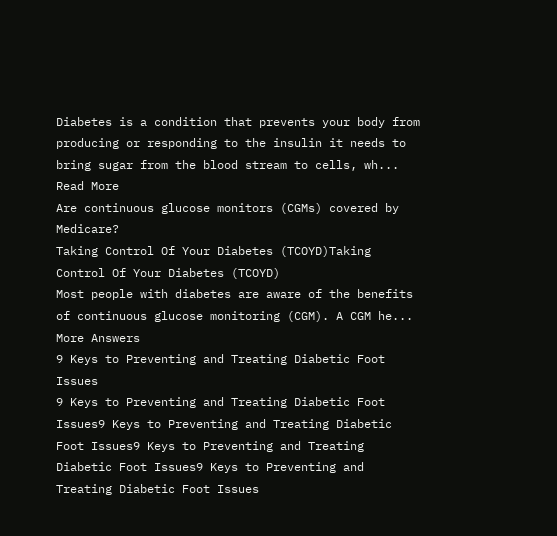Diabetes is a condition that prevents your body from producing or responding to the insulin it needs to bring sugar from the blood stream to cells, wh...
Read More
Are continuous glucose monitors (CGMs) covered by Medicare?
Taking Control Of Your Diabetes (TCOYD)Taking Control Of Your Diabetes (TCOYD)
Most people with diabetes are aware of the benefits of continuous glucose monitoring (CGM). A CGM he...
More Answers
9 Keys to Preventing and Treating Diabetic Foot Issues
9 Keys to Preventing and Treating Diabetic Foot Issues9 Keys to Preventing and Treating Diabetic Foot Issues9 Keys to Preventing and Treating Diabetic Foot Issues9 Keys to Preventing and Treating Diabetic Foot Issues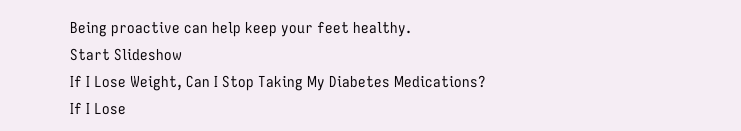Being proactive can help keep your feet healthy.
Start Slideshow
If I Lose Weight, Can I Stop Taking My Diabetes Medications?
If I Lose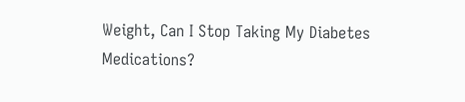Weight, Can I Stop Taking My Diabetes Medications?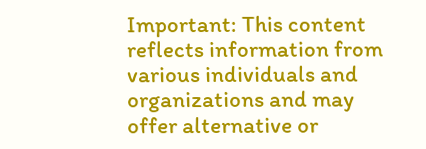Important: This content reflects information from various individuals and organizations and may offer alternative or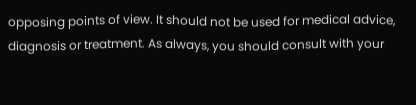opposing points of view. It should not be used for medical advice, diagnosis or treatment. As always, you should consult with your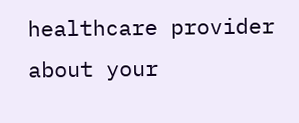healthcare provider about your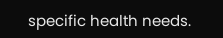specific health needs.